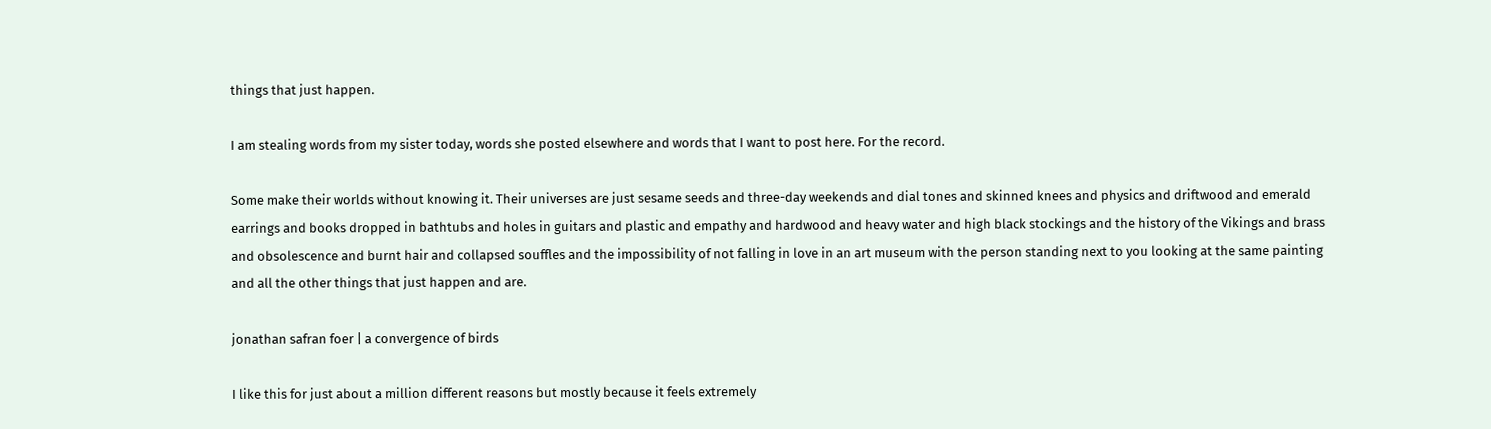things that just happen.

I am stealing words from my sister today, words she posted elsewhere and words that I want to post here. For the record.

Some make their worlds without knowing it. Their universes are just sesame seeds and three-day weekends and dial tones and skinned knees and physics and driftwood and emerald earrings and books dropped in bathtubs and holes in guitars and plastic and empathy and hardwood and heavy water and high black stockings and the history of the Vikings and brass and obsolescence and burnt hair and collapsed souffles and the impossibility of not falling in love in an art museum with the person standing next to you looking at the same painting and all the other things that just happen and are.

jonathan safran foer | a convergence of birds

I like this for just about a million different reasons but mostly because it feels extremely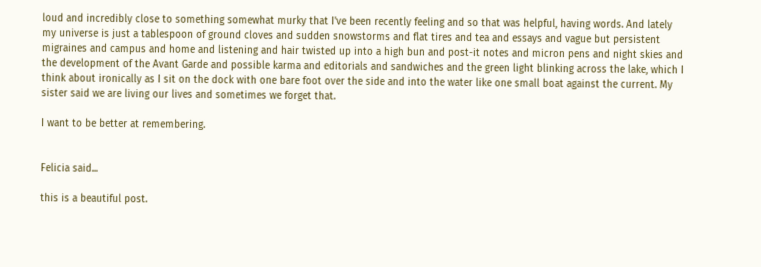loud and incredibly close to something somewhat murky that I've been recently feeling and so that was helpful, having words. And lately my universe is just a tablespoon of ground cloves and sudden snowstorms and flat tires and tea and essays and vague but persistent migraines and campus and home and listening and hair twisted up into a high bun and post-it notes and micron pens and night skies and the development of the Avant Garde and possible karma and editorials and sandwiches and the green light blinking across the lake, which I think about ironically as I sit on the dock with one bare foot over the side and into the water like one small boat against the current. My sister said we are living our lives and sometimes we forget that.

I want to be better at remembering.


Felicia said...

this is a beautiful post.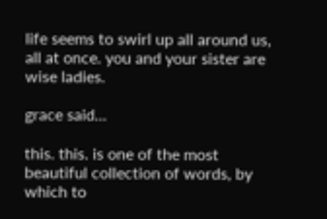life seems to swirl up all around us, all at once. you and your sister are wise ladies.

grace said...

this. this. is one of the most beautiful collection of words, by which to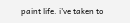paint life. i've taken to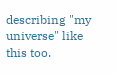describing "my universe" like this too.